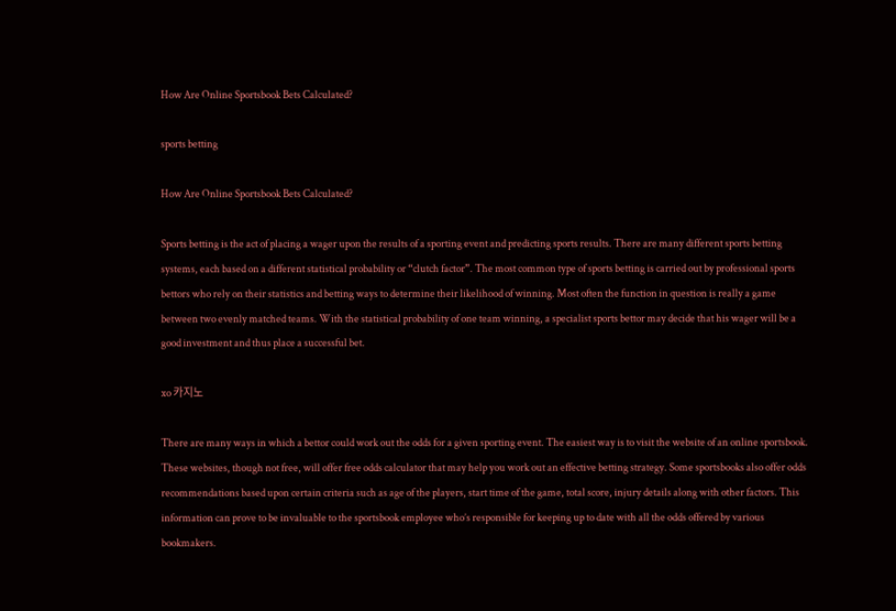How Are Online Sportsbook Bets Calculated?

sports betting

How Are Online Sportsbook Bets Calculated?

Sports betting is the act of placing a wager upon the results of a sporting event and predicting sports results. There are many different sports betting systems, each based on a different statistical probability or “clutch factor”. The most common type of sports betting is carried out by professional sports bettors who rely on their statistics and betting ways to determine their likelihood of winning. Most often the function in question is really a game between two evenly matched teams. With the statistical probability of one team winning, a specialist sports bettor may decide that his wager will be a good investment and thus place a successful bet.

xo 카지노

There are many ways in which a bettor could work out the odds for a given sporting event. The easiest way is to visit the website of an online sportsbook. These websites, though not free, will offer free odds calculator that may help you work out an effective betting strategy. Some sportsbooks also offer odds recommendations based upon certain criteria such as age of the players, start time of the game, total score, injury details along with other factors. This information can prove to be invaluable to the sportsbook employee who’s responsible for keeping up to date with all the odds offered by various bookmakers.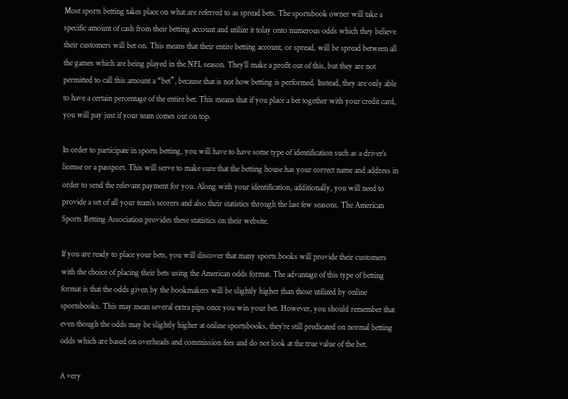Most sports betting takes place on what are referred to as spread bets. The sportsbook owner will take a specific amount of cash from their betting account and utilize it tolay onto numerous odds which they believe their customers will bet on. This means that their entire betting account, or spread, will be spread between all the games which are being played in the NFL season. They’ll make a profit out of this, but they are not permitted to call this amount a “bet”, because that is not how betting is performed. Instead, they are only able to have a certain percentage of the entire bet. This means that if you place a bet together with your credit card, you will pay just if your team comes out on top.

In order to participate in sports betting, you will have to have some type of identification such as a driver’s license or a passport. This will serve to make sure that the betting house has your correct name and address in order to send the relevant payment for you. Along with your identification, additionally, you will need to provide a set of all your team’s scorers and also their statistics through the last few seasons. The American Sports Betting Association provides these statistics on their website.

If you are ready to place your bets, you will discover that many sports books will provide their customers with the choice of placing their bets using the American odds format. The advantage of this type of betting format is that the odds given by the bookmakers will be slightly higher than those utilized by online sportsbooks. This may mean several extra pips once you win your bet. However, you should remember that even though the odds may be slightly higher at online sportsbooks, they’re still predicated on normal betting odds which are based on overheads and commission fees and do not look at the true value of the bet.

A very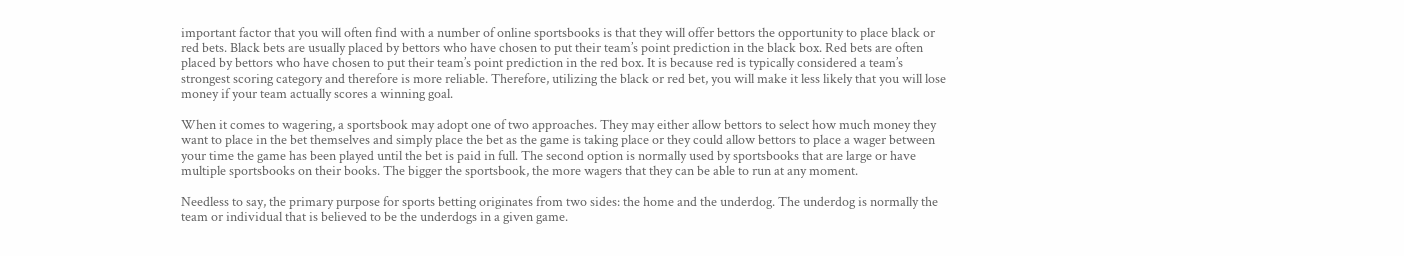important factor that you will often find with a number of online sportsbooks is that they will offer bettors the opportunity to place black or red bets. Black bets are usually placed by bettors who have chosen to put their team’s point prediction in the black box. Red bets are often placed by bettors who have chosen to put their team’s point prediction in the red box. It is because red is typically considered a team’s strongest scoring category and therefore is more reliable. Therefore, utilizing the black or red bet, you will make it less likely that you will lose money if your team actually scores a winning goal.

When it comes to wagering, a sportsbook may adopt one of two approaches. They may either allow bettors to select how much money they want to place in the bet themselves and simply place the bet as the game is taking place or they could allow bettors to place a wager between your time the game has been played until the bet is paid in full. The second option is normally used by sportsbooks that are large or have multiple sportsbooks on their books. The bigger the sportsbook, the more wagers that they can be able to run at any moment.

Needless to say, the primary purpose for sports betting originates from two sides: the home and the underdog. The underdog is normally the team or individual that is believed to be the underdogs in a given game.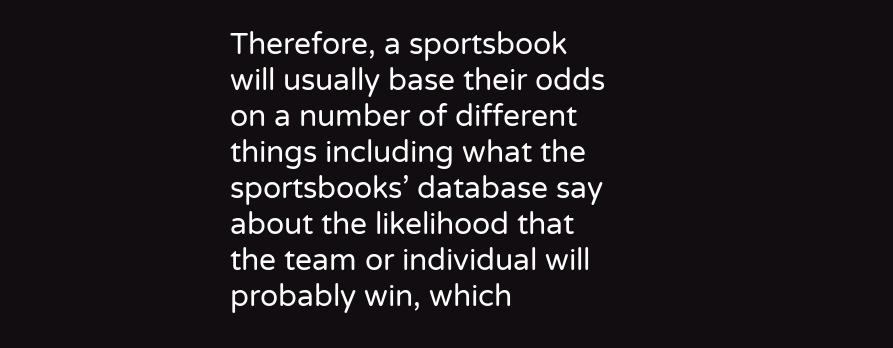Therefore, a sportsbook will usually base their odds on a number of different things including what the sportsbooks’ database say about the likelihood that the team or individual will probably win, which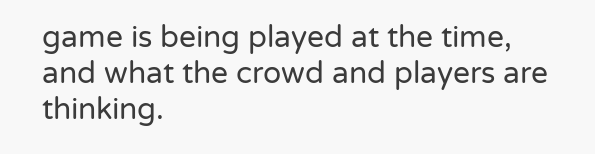game is being played at the time, and what the crowd and players are thinking.